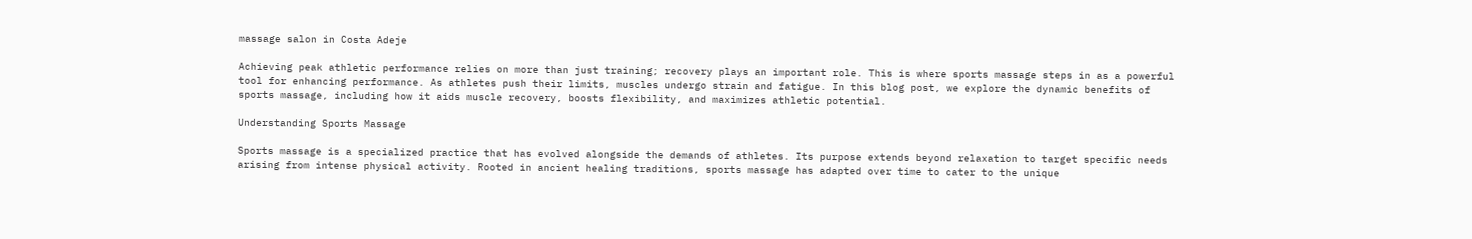massage salon in Costa Adeje

Achieving peak athletic performance relies on more than just training; recovery plays an important role. This is where sports massage steps in as a powerful tool for enhancing performance. As athletes push their limits, muscles undergo strain and fatigue. In this blog post, we explore the dynamic benefits of sports massage, including how it aids muscle recovery, boosts flexibility, and maximizes athletic potential.

Understanding Sports Massage

Sports massage is a specialized practice that has evolved alongside the demands of athletes. Its purpose extends beyond relaxation to target specific needs arising from intense physical activity. Rooted in ancient healing traditions, sports massage has adapted over time to cater to the unique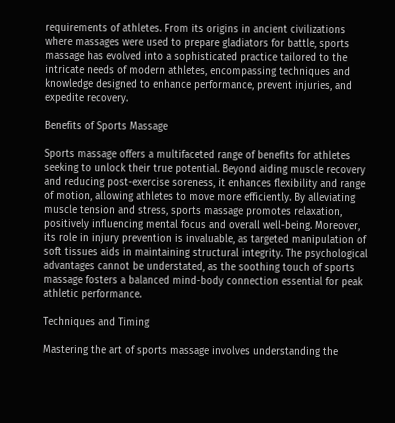requirements of athletes. From its origins in ancient civilizations where massages were used to prepare gladiators for battle, sports massage has evolved into a sophisticated practice tailored to the intricate needs of modern athletes, encompassing techniques and knowledge designed to enhance performance, prevent injuries, and expedite recovery.

Benefits of Sports Massage

Sports massage offers a multifaceted range of benefits for athletes seeking to unlock their true potential. Beyond aiding muscle recovery and reducing post-exercise soreness, it enhances flexibility and range of motion, allowing athletes to move more efficiently. By alleviating muscle tension and stress, sports massage promotes relaxation, positively influencing mental focus and overall well-being. Moreover, its role in injury prevention is invaluable, as targeted manipulation of soft tissues aids in maintaining structural integrity. The psychological advantages cannot be understated, as the soothing touch of sports massage fosters a balanced mind-body connection essential for peak athletic performance.

Techniques and Timing

Mastering the art of sports massage involves understanding the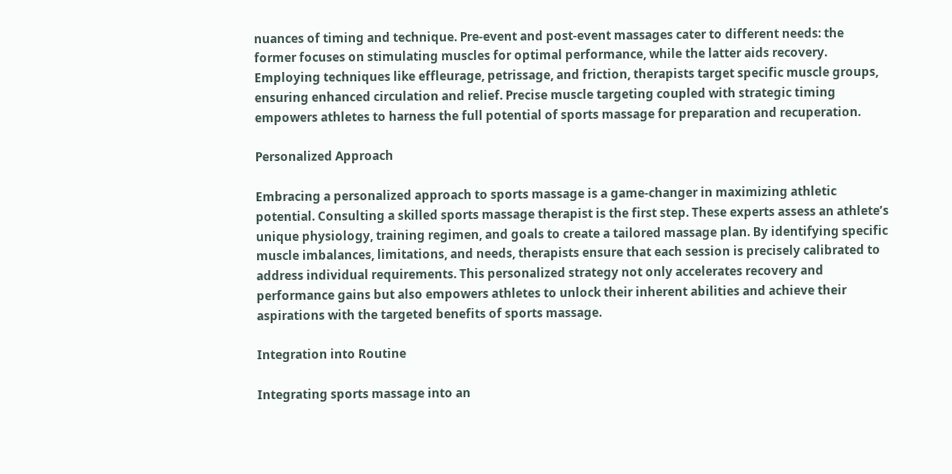nuances of timing and technique. Pre-event and post-event massages cater to different needs: the former focuses on stimulating muscles for optimal performance, while the latter aids recovery. Employing techniques like effleurage, petrissage, and friction, therapists target specific muscle groups, ensuring enhanced circulation and relief. Precise muscle targeting coupled with strategic timing empowers athletes to harness the full potential of sports massage for preparation and recuperation.

Personalized Approach

Embracing a personalized approach to sports massage is a game-changer in maximizing athletic potential. Consulting a skilled sports massage therapist is the first step. These experts assess an athlete’s unique physiology, training regimen, and goals to create a tailored massage plan. By identifying specific muscle imbalances, limitations, and needs, therapists ensure that each session is precisely calibrated to address individual requirements. This personalized strategy not only accelerates recovery and performance gains but also empowers athletes to unlock their inherent abilities and achieve their aspirations with the targeted benefits of sports massage.

Integration into Routine

Integrating sports massage into an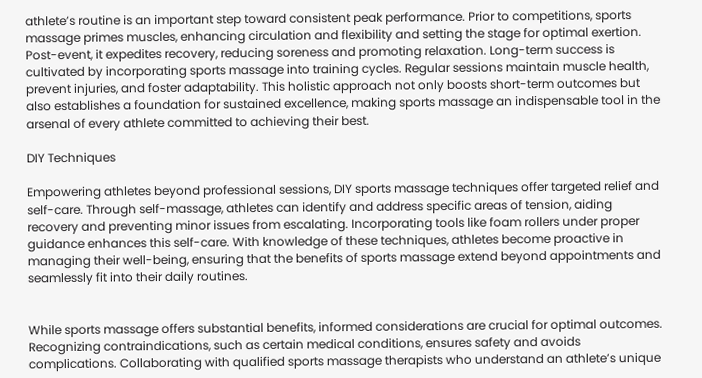athlete’s routine is an important step toward consistent peak performance. Prior to competitions, sports massage primes muscles, enhancing circulation and flexibility and setting the stage for optimal exertion. Post-event, it expedites recovery, reducing soreness and promoting relaxation. Long-term success is cultivated by incorporating sports massage into training cycles. Regular sessions maintain muscle health, prevent injuries, and foster adaptability. This holistic approach not only boosts short-term outcomes but also establishes a foundation for sustained excellence, making sports massage an indispensable tool in the arsenal of every athlete committed to achieving their best.

DIY Techniques

Empowering athletes beyond professional sessions, DIY sports massage techniques offer targeted relief and self-care. Through self-massage, athletes can identify and address specific areas of tension, aiding recovery and preventing minor issues from escalating. Incorporating tools like foam rollers under proper guidance enhances this self-care. With knowledge of these techniques, athletes become proactive in managing their well-being, ensuring that the benefits of sports massage extend beyond appointments and seamlessly fit into their daily routines.


While sports massage offers substantial benefits, informed considerations are crucial for optimal outcomes. Recognizing contraindications, such as certain medical conditions, ensures safety and avoids complications. Collaborating with qualified sports massage therapists who understand an athlete’s unique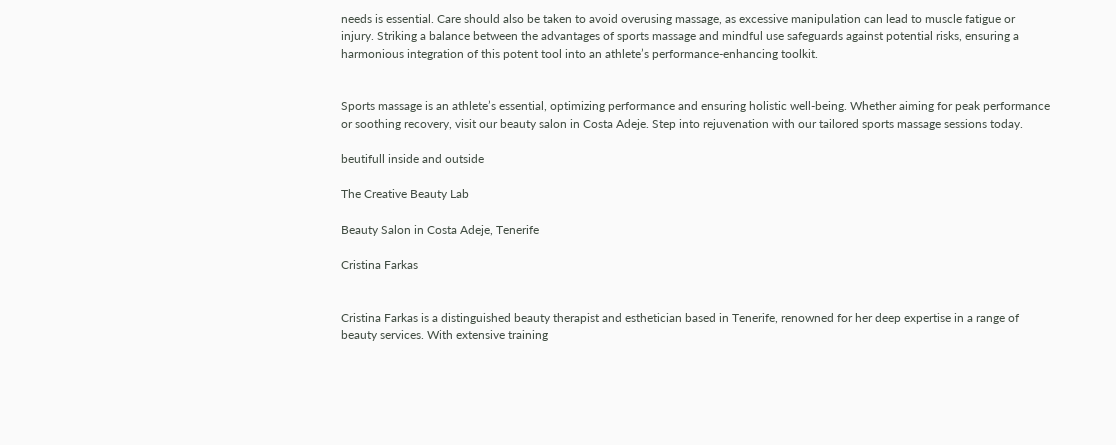needs is essential. Care should also be taken to avoid overusing massage, as excessive manipulation can lead to muscle fatigue or injury. Striking a balance between the advantages of sports massage and mindful use safeguards against potential risks, ensuring a harmonious integration of this potent tool into an athlete’s performance-enhancing toolkit.


Sports massage is an athlete’s essential, optimizing performance and ensuring holistic well-being. Whether aiming for peak performance or soothing recovery, visit our beauty salon in Costa Adeje. Step into rejuvenation with our tailored sports massage sessions today.

beutifull inside and outside

The Creative Beauty Lab

Beauty Salon in Costa Adeje, Tenerife

Cristina Farkas


Cristina Farkas is a distinguished beauty therapist and esthetician based in Tenerife, renowned for her deep expertise in a range of beauty services. With extensive training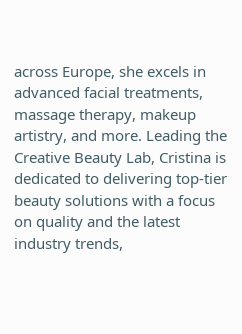across Europe, she excels in advanced facial treatments, massage therapy, makeup artistry, and more. Leading the Creative Beauty Lab, Cristina is dedicated to delivering top-tier beauty solutions with a focus on quality and the latest industry trends,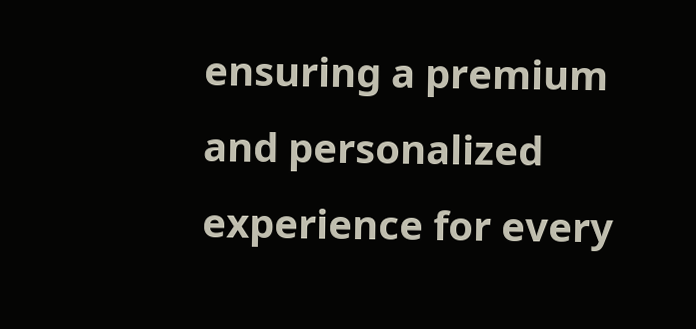ensuring a premium and personalized experience for every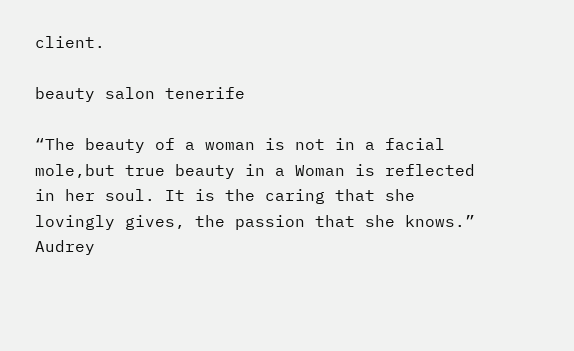client.

beauty salon tenerife

“The beauty of a woman is not in a facial mole,but true beauty in a Woman is reflected in her soul. It is the caring that she lovingly gives, the passion that she knows.”
Audrey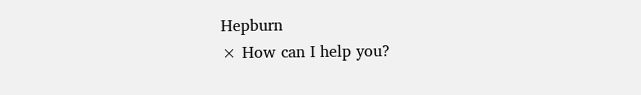Hepburn
× How can I help you?